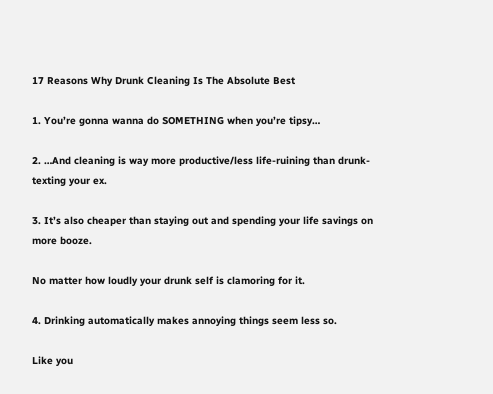17 Reasons Why Drunk Cleaning Is The Absolute Best

1. You’re gonna wanna do SOMETHING when you’re tipsy…

2. …And cleaning is way more productive/less life-ruining than drunk-texting your ex.

3. It’s also cheaper than staying out and spending your life savings on more booze.

No matter how loudly your drunk self is clamoring for it.

4. Drinking automatically makes annoying things seem less so.

Like you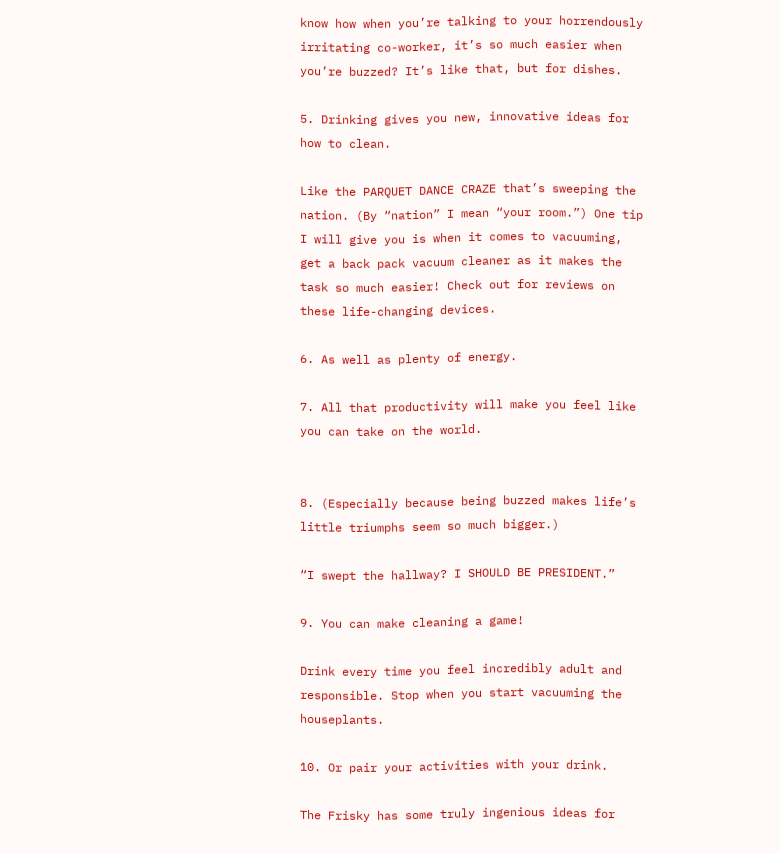know how when you’re talking to your horrendously irritating co-worker, it’s so much easier when you’re buzzed? It’s like that, but for dishes.

5. Drinking gives you new, innovative ideas for how to clean.

Like the PARQUET DANCE CRAZE that’s sweeping the nation. (By “nation” I mean “your room.”) One tip I will give you is when it comes to vacuuming, get a back pack vacuum cleaner as it makes the task so much easier! Check out for reviews on these life-changing devices.

6. As well as plenty of energy.

7. All that productivity will make you feel like you can take on the world.


8. (Especially because being buzzed makes life’s little triumphs seem so much bigger.)

“I swept the hallway? I SHOULD BE PRESIDENT.”

9. You can make cleaning a game!

Drink every time you feel incredibly adult and responsible. Stop when you start vacuuming the houseplants.

10. Or pair your activities with your drink.

The Frisky has some truly ingenious ideas for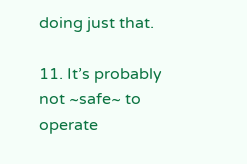doing just that.

11. It’s probably not ~safe~ to operate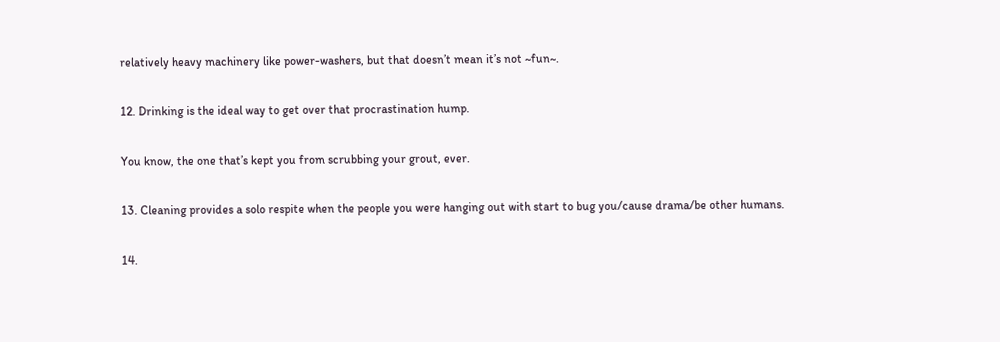relatively heavy machinery like power-washers, but that doesn’t mean it’s not ~fun~.

12. Drinking is the ideal way to get over that procrastination hump.

You know, the one that’s kept you from scrubbing your grout, ever.

13. Cleaning provides a solo respite when the people you were hanging out with start to bug you/cause drama/be other humans.

14.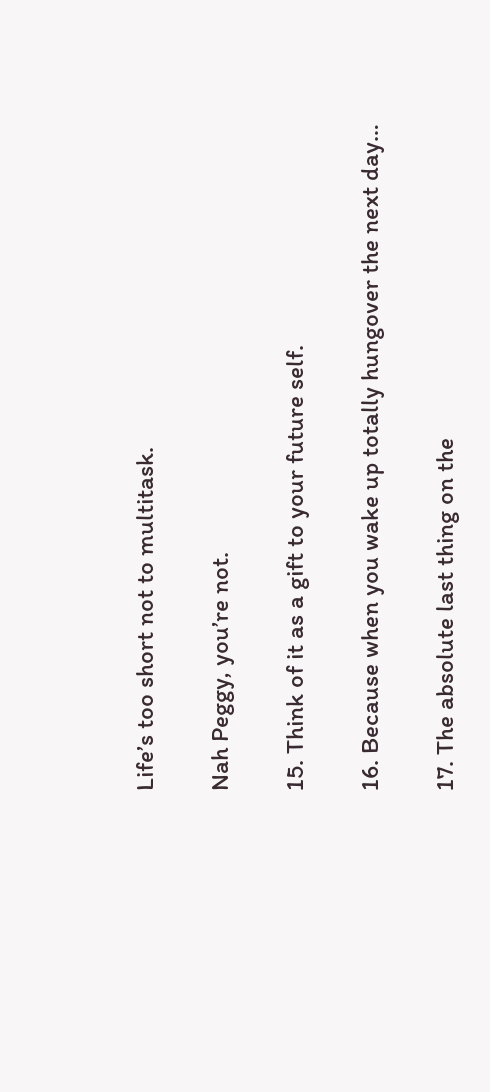Life’s too short not to multitask.

Nah Peggy, you’re not.

15. Think of it as a gift to your future self.

16. Because when you wake up totally hungover the next day…

17. The absolute last thing on the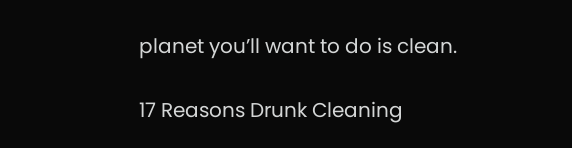planet you’ll want to do is clean.

17 Reasons Drunk Cleaning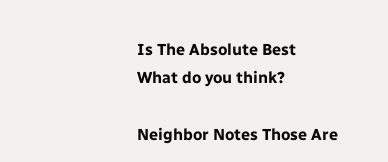Is The Absolute Best
What do you think?

Neighbor Notes Those Are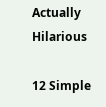Actually Hilarious

12 Simple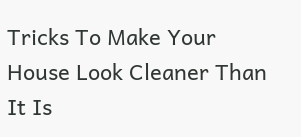Tricks To Make Your House Look Cleaner Than It Is